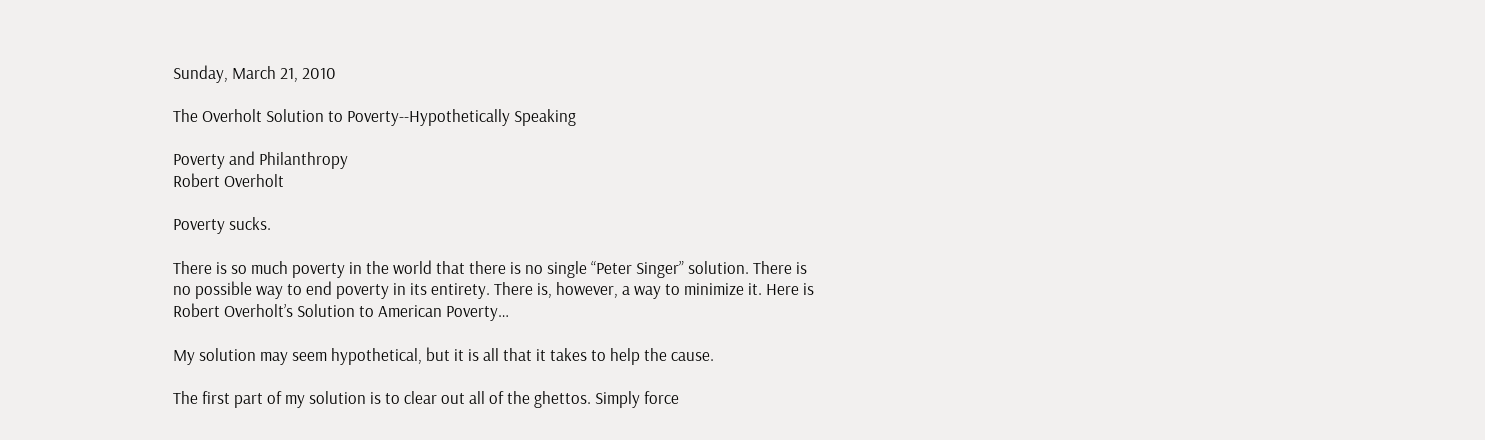Sunday, March 21, 2010

The Overholt Solution to Poverty--Hypothetically Speaking

Poverty and Philanthropy
Robert Overholt

Poverty sucks.

There is so much poverty in the world that there is no single “Peter Singer” solution. There is no possible way to end poverty in its entirety. There is, however, a way to minimize it. Here is Robert Overholt’s Solution to American Poverty…

My solution may seem hypothetical, but it is all that it takes to help the cause.

The first part of my solution is to clear out all of the ghettos. Simply force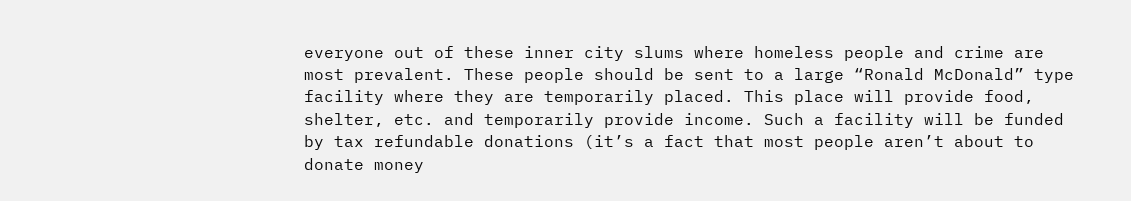everyone out of these inner city slums where homeless people and crime are most prevalent. These people should be sent to a large “Ronald McDonald” type facility where they are temporarily placed. This place will provide food, shelter, etc. and temporarily provide income. Such a facility will be funded by tax refundable donations (it’s a fact that most people aren’t about to donate money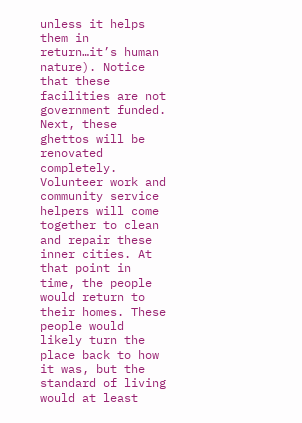unless it helps them in return…it’s human nature). Notice that these facilities are not government funded.
Next, these ghettos will be renovated completely. Volunteer work and community service helpers will come together to clean and repair these inner cities. At that point in time, the people would return to their homes. These people would likely turn the place back to how it was, but the standard of living would at least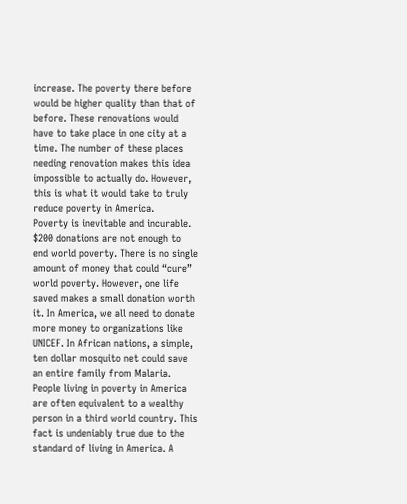increase. The poverty there before would be higher quality than that of before. These renovations would have to take place in one city at a time. The number of these places needing renovation makes this idea impossible to actually do. However, this is what it would take to truly reduce poverty in America.
Poverty is inevitable and incurable. $200 donations are not enough to end world poverty. There is no single amount of money that could “cure” world poverty. However, one life saved makes a small donation worth it. In America, we all need to donate more money to organizations like UNICEF. In African nations, a simple, ten dollar mosquito net could save an entire family from Malaria.
People living in poverty in America are often equivalent to a wealthy person in a third world country. This fact is undeniably true due to the standard of living in America. A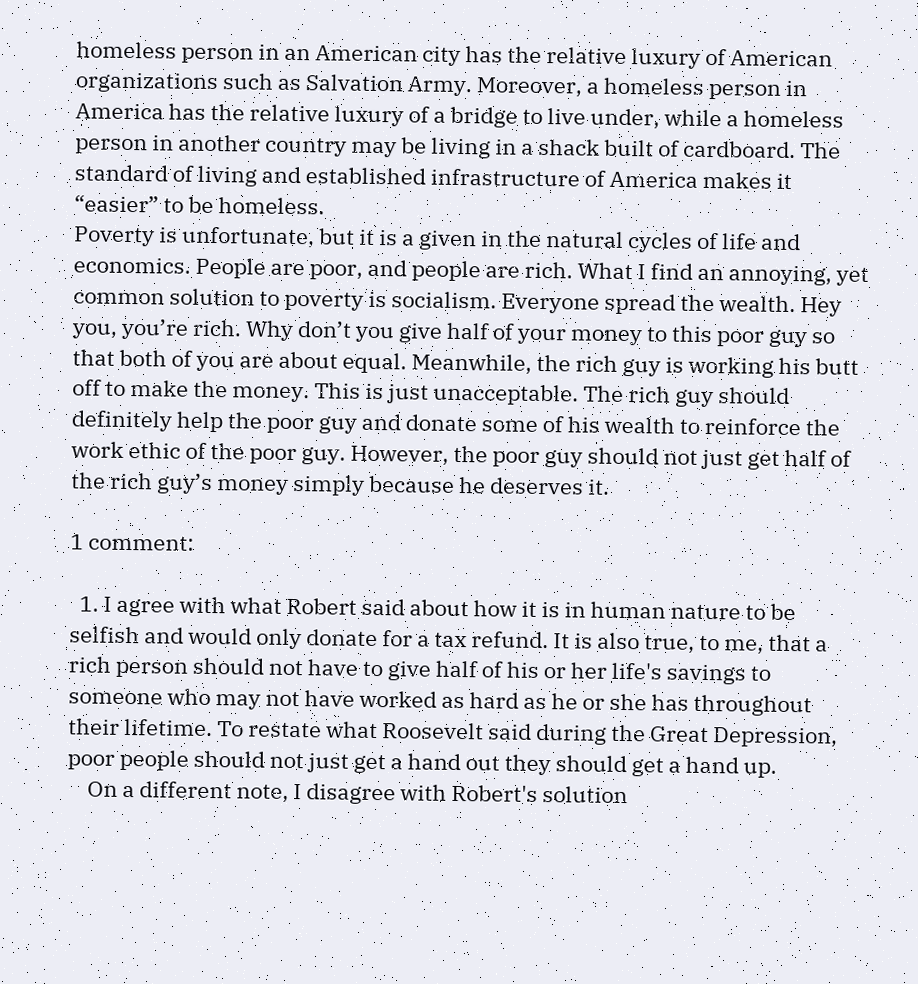homeless person in an American city has the relative luxury of American organizations such as Salvation Army. Moreover, a homeless person in America has the relative luxury of a bridge to live under, while a homeless person in another country may be living in a shack built of cardboard. The standard of living and established infrastructure of America makes it “easier” to be homeless.
Poverty is unfortunate, but it is a given in the natural cycles of life and economics. People are poor, and people are rich. What I find an annoying, yet common solution to poverty is socialism. Everyone spread the wealth. Hey you, you’re rich. Why don’t you give half of your money to this poor guy so that both of you are about equal. Meanwhile, the rich guy is working his butt off to make the money. This is just unacceptable. The rich guy should definitely help the poor guy and donate some of his wealth to reinforce the work ethic of the poor guy. However, the poor guy should not just get half of the rich guy’s money simply because he deserves it.

1 comment:

  1. I agree with what Robert said about how it is in human nature to be selfish and would only donate for a tax refund. It is also true, to me, that a rich person should not have to give half of his or her life's savings to someone who may not have worked as hard as he or she has throughout their lifetime. To restate what Roosevelt said during the Great Depression, poor people should not just get a hand out they should get a hand up.
    On a different note, I disagree with Robert's solution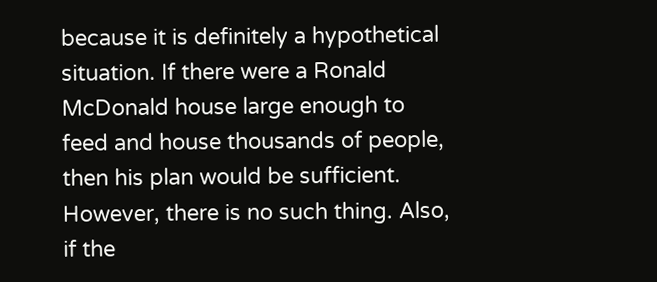because it is definitely a hypothetical situation. If there were a Ronald McDonald house large enough to feed and house thousands of people, then his plan would be sufficient. However, there is no such thing. Also, if the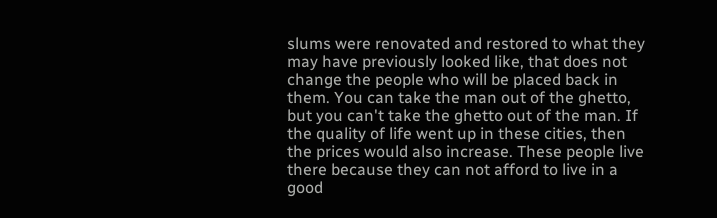slums were renovated and restored to what they may have previously looked like, that does not change the people who will be placed back in them. You can take the man out of the ghetto, but you can't take the ghetto out of the man. If the quality of life went up in these cities, then the prices would also increase. These people live there because they can not afford to live in a good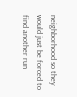neighborhood so they would just be forced to find another run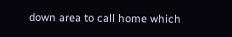down area to call home which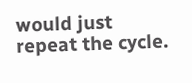would just repeat the cycle.